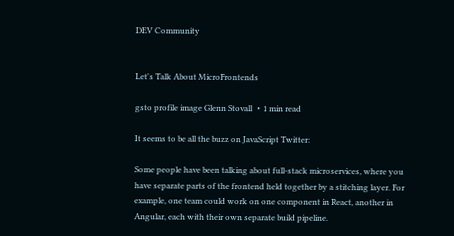DEV Community


Let's Talk About MicroFrontends

gsto profile image Glenn Stovall ・1 min read

It seems to be all the buzz on JavaScript Twitter:

Some people have been talking about full-stack microservices, where you have separate parts of the frontend held together by a stitching layer. For example, one team could work on one component in React, another in Angular, each with their own separate build pipeline.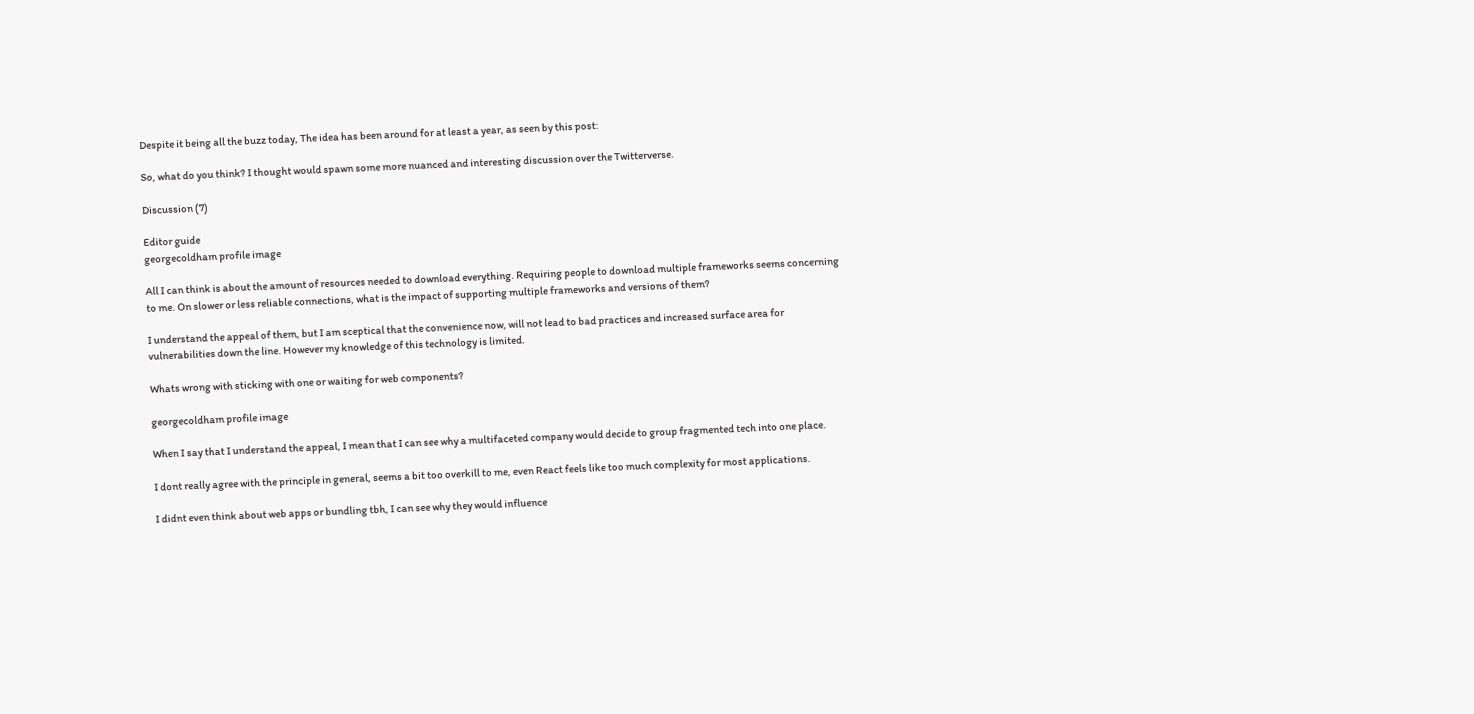Despite it being all the buzz today, The idea has been around for at least a year, as seen by this post:

So, what do you think? I thought would spawn some more nuanced and interesting discussion over the Twitterverse.

Discussion (7)

Editor guide
georgecoldham profile image

All I can think is about the amount of resources needed to download everything. Requiring people to download multiple frameworks seems concerning to me. On slower or less reliable connections, what is the impact of supporting multiple frameworks and versions of them?

I understand the appeal of them, but I am sceptical that the convenience now, will not lead to bad practices and increased surface area for vulnerabilities down the line. However my knowledge of this technology is limited.

Whats wrong with sticking with one or waiting for web components?

georgecoldham profile image

When I say that I understand the appeal, I mean that I can see why a multifaceted company would decide to group fragmented tech into one place.

I dont really agree with the principle in general, seems a bit too overkill to me, even React feels like too much complexity for most applications.

I didnt even think about web apps or bundling tbh, I can see why they would influence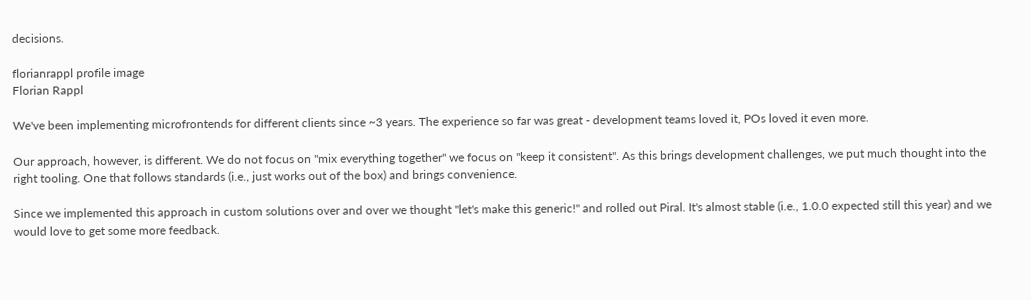decisions.

florianrappl profile image
Florian Rappl

We've been implementing microfrontends for different clients since ~3 years. The experience so far was great - development teams loved it, POs loved it even more.

Our approach, however, is different. We do not focus on "mix everything together" we focus on "keep it consistent". As this brings development challenges, we put much thought into the right tooling. One that follows standards (i.e., just works out of the box) and brings convenience.

Since we implemented this approach in custom solutions over and over we thought "let's make this generic!" and rolled out Piral. It's almost stable (i.e., 1.0.0 expected still this year) and we would love to get some more feedback.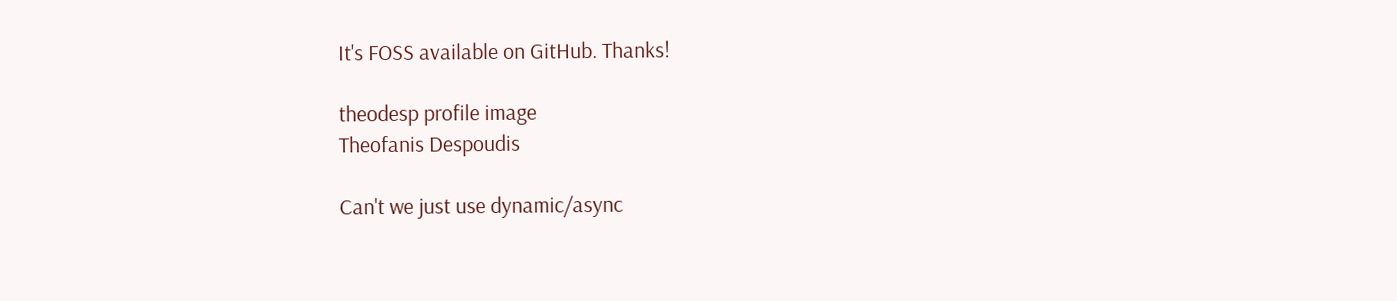It's FOSS available on GitHub. Thanks!

theodesp profile image
Theofanis Despoudis

Can't we just use dynamic/async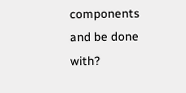components and be done with?